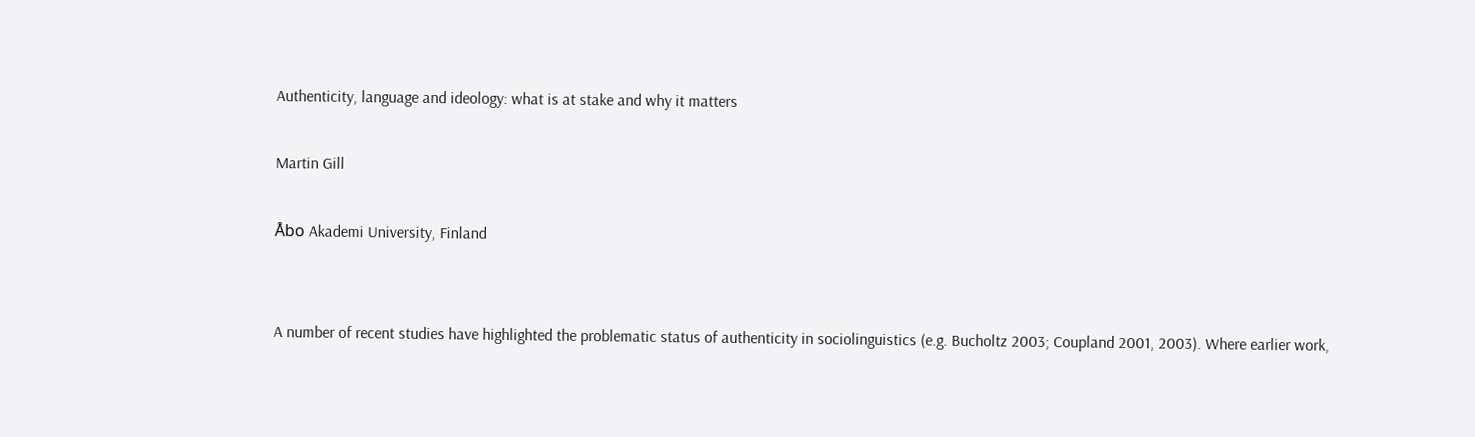Authenticity, language and ideology: what is at stake and why it matters

Martin Gill

Åbo Akademi University, Finland


A number of recent studies have highlighted the problematic status of authenticity in sociolinguistics (e.g. Bucholtz 2003; Coupland 2001, 2003). Where earlier work,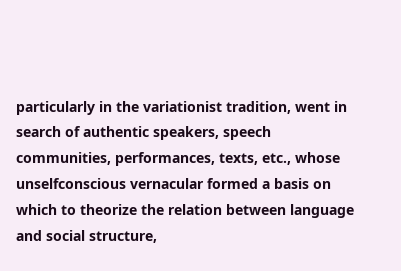particularly in the variationist tradition, went in search of authentic speakers, speech communities, performances, texts, etc., whose unselfconscious vernacular formed a basis on which to theorize the relation between language and social structure,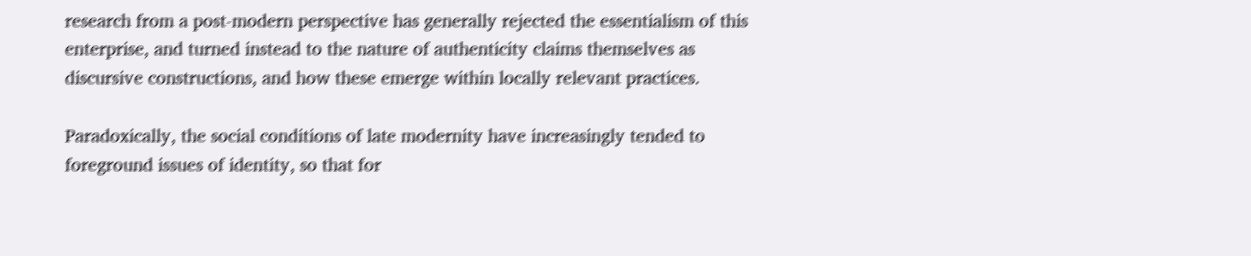research from a post-modern perspective has generally rejected the essentialism of this enterprise, and turned instead to the nature of authenticity claims themselves as discursive constructions, and how these emerge within locally relevant practices.

Paradoxically, the social conditions of late modernity have increasingly tended to foreground issues of identity, so that for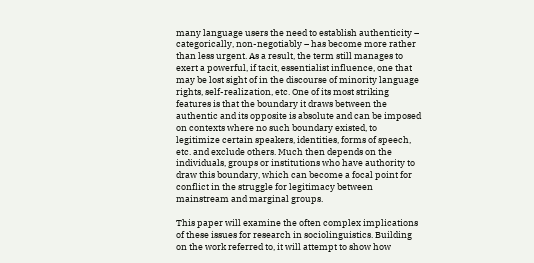many language users the need to establish authenticity – categorically, non-negotiably – has become more rather than less urgent. As a result, the term still manages to exert a powerful, if tacit, essentialist influence, one that may be lost sight of in the discourse of minority language rights, self-realization, etc. One of its most striking features is that the boundary it draws between the authentic and its opposite is absolute and can be imposed on contexts where no such boundary existed, to legitimize certain speakers, identities, forms of speech, etc. and exclude others. Much then depends on the individuals, groups or institutions who have authority to draw this boundary, which can become a focal point for conflict in the struggle for legitimacy between mainstream and marginal groups.

This paper will examine the often complex implications of these issues for research in sociolinguistics. Building on the work referred to, it will attempt to show how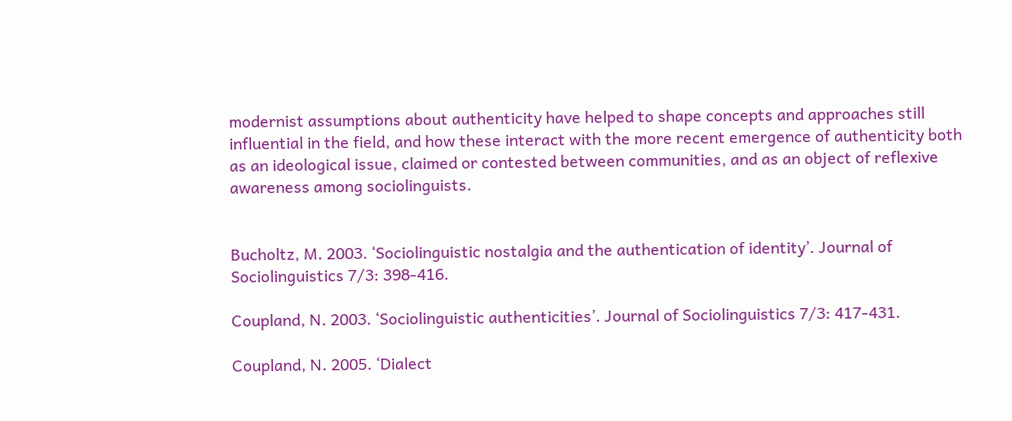modernist assumptions about authenticity have helped to shape concepts and approaches still influential in the field, and how these interact with the more recent emergence of authenticity both as an ideological issue, claimed or contested between communities, and as an object of reflexive awareness among sociolinguists.


Bucholtz, M. 2003. ‘Sociolinguistic nostalgia and the authentication of identity’. Journal of Sociolinguistics 7/3: 398-416.

Coupland, N. 2003. ‘Sociolinguistic authenticities’. Journal of Sociolinguistics 7/3: 417-431.

Coupland, N. 2005. ‘Dialect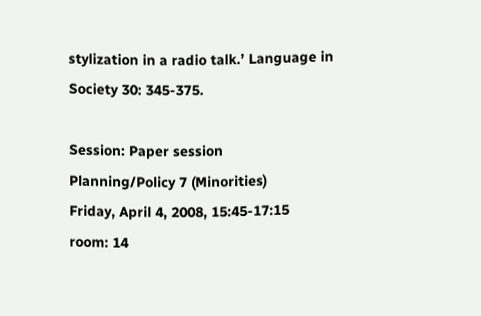stylization in a radio talk.’ Language in Society 30: 345-375.

Session: Paper session
Planning/Policy 7 (Minorities)
Friday, April 4, 2008, 15:45-17:15
room: 14